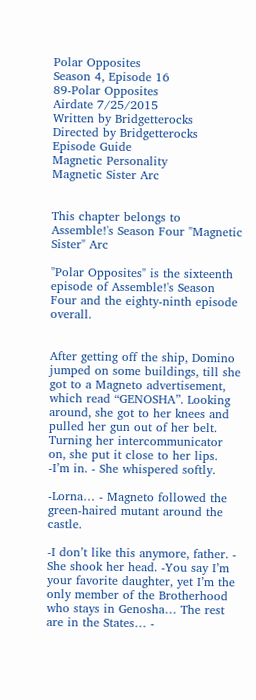Polar Opposites
Season 4, Episode 16
89-Polar Opposites
Airdate 7/25/2015
Written by Bridgetterocks
Directed by Bridgetterocks
Episode Guide
Magnetic Personality
Magnetic Sister Arc


This chapter belongs to Assemble!'s Season Four "Magnetic Sister" Arc

"Polar Opposites" is the sixteenth episode of Assemble!'s Season Four and the eighty-ninth episode overall.


After getting off the ship, Domino jumped on some buildings, till she got to a Magneto advertisement, which read “GENOSHA”. Looking around, she got to her knees and pulled her gun out of her belt. Turning her intercommunicator on, she put it close to her lips. -I’m in. - She whispered softly.

-Lorna… - Magneto followed the green-haired mutant around the castle.

-I don’t like this anymore, father. - She shook her head. -You say I’m your favorite daughter, yet I’m the only member of the Brotherhood who stays in Genosha… The rest are in the States… -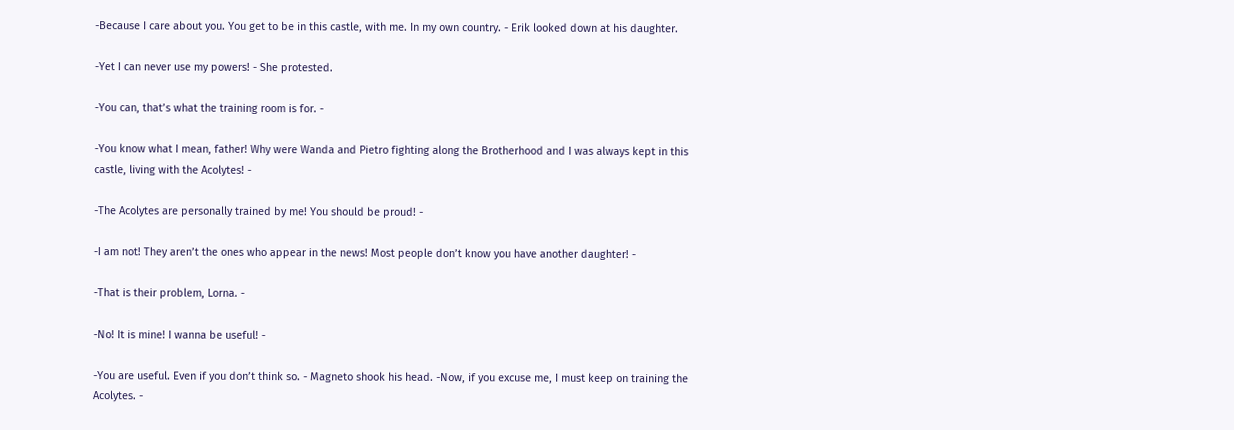-Because I care about you. You get to be in this castle, with me. In my own country. - Erik looked down at his daughter.

-Yet I can never use my powers! - She protested.

-You can, that’s what the training room is for. -

-You know what I mean, father! Why were Wanda and Pietro fighting along the Brotherhood and I was always kept in this castle, living with the Acolytes! -

-The Acolytes are personally trained by me! You should be proud! -

-I am not! They aren’t the ones who appear in the news! Most people don’t know you have another daughter! -

-That is their problem, Lorna. -

-No! It is mine! I wanna be useful! -

-You are useful. Even if you don’t think so. - Magneto shook his head. -Now, if you excuse me, I must keep on training the Acolytes. -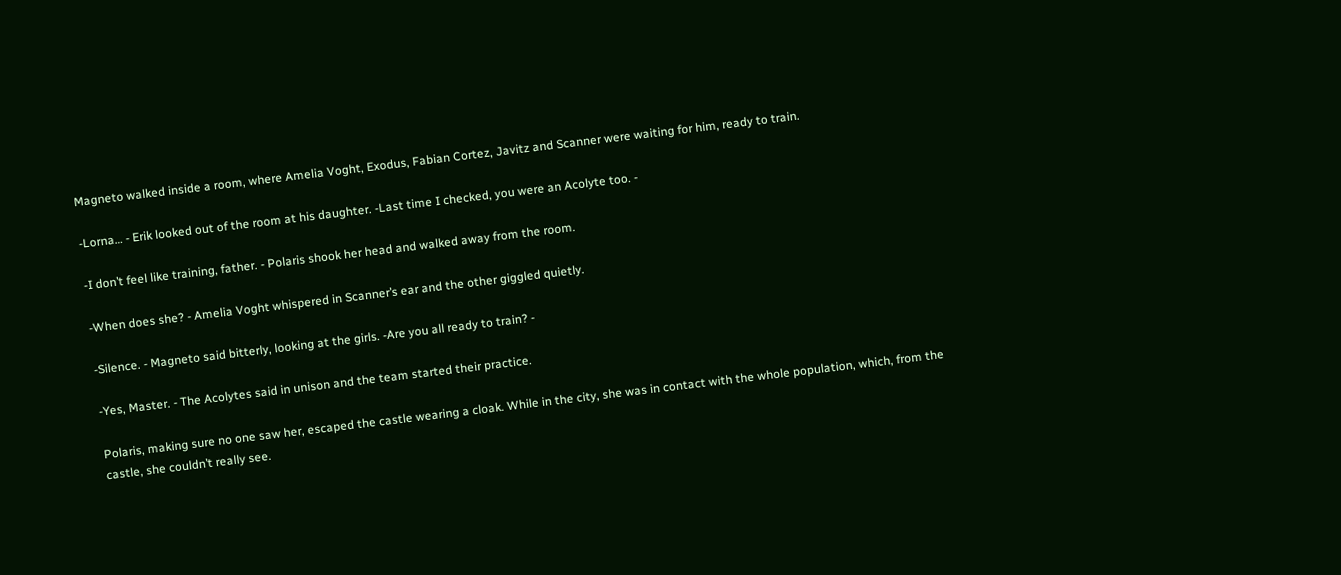Magneto walked inside a room, where Amelia Voght, Exodus, Fabian Cortez, Javitz and Scanner were waiting for him, ready to train.

-Lorna… - Erik looked out of the room at his daughter. -Last time I checked, you were an Acolyte too. -

-I don’t feel like training, father. - Polaris shook her head and walked away from the room.

-When does she? - Amelia Voght whispered in Scanner’s ear and the other giggled quietly.

-Silence. - Magneto said bitterly, looking at the girls. -Are you all ready to train? -

-Yes, Master. - The Acolytes said in unison and the team started their practice.

Polaris, making sure no one saw her, escaped the castle wearing a cloak. While in the city, she was in contact with the whole population, which, from the castle, she couldn’t really see.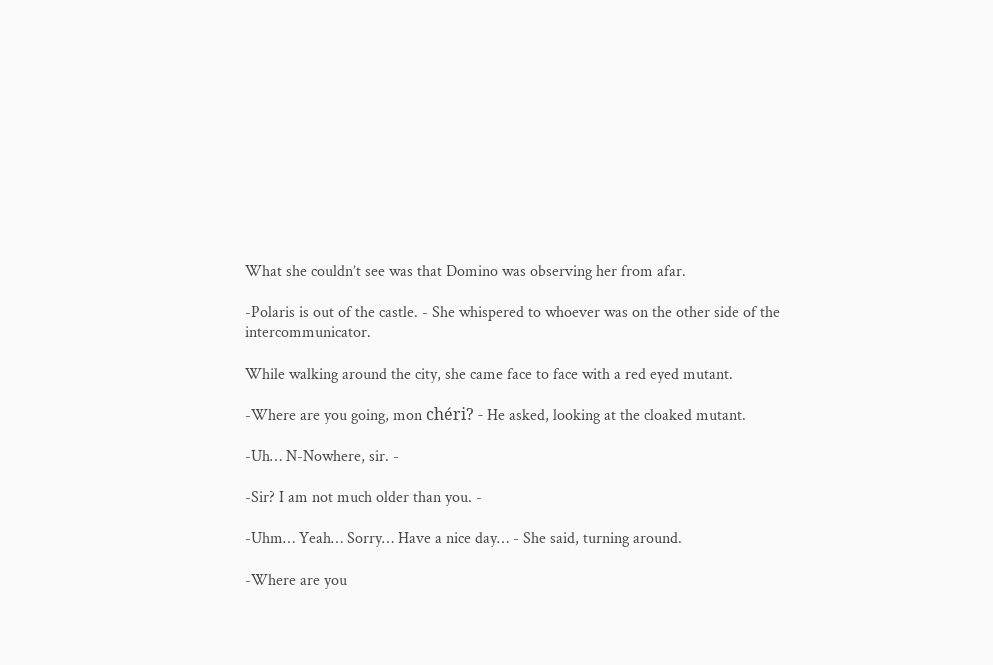What she couldn’t see was that Domino was observing her from afar.

-Polaris is out of the castle. - She whispered to whoever was on the other side of the intercommunicator.

While walking around the city, she came face to face with a red eyed mutant.

-Where are you going, mon chéri? - He asked, looking at the cloaked mutant.

-Uh… N-Nowhere, sir. -

-Sir? I am not much older than you. -

-Uhm… Yeah… Sorry… Have a nice day… - She said, turning around.

-Where are you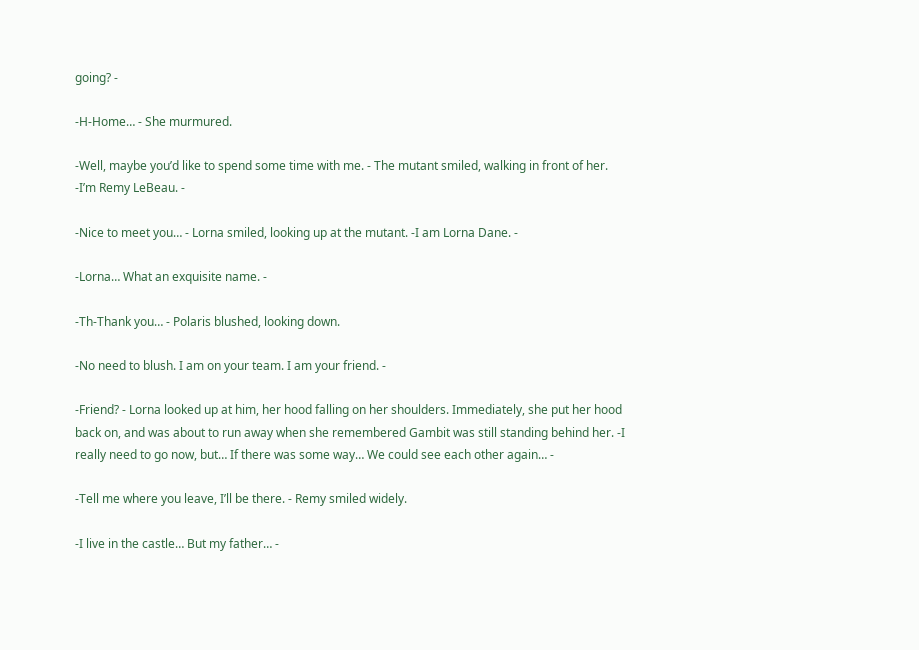going? -

-H-Home… - She murmured.

-Well, maybe you’d like to spend some time with me. - The mutant smiled, walking in front of her. -I’m Remy LeBeau. -

-Nice to meet you… - Lorna smiled, looking up at the mutant. -I am Lorna Dane. -

-Lorna… What an exquisite name. -

-Th-Thank you… - Polaris blushed, looking down.

-No need to blush. I am on your team. I am your friend. -

-Friend? - Lorna looked up at him, her hood falling on her shoulders. Immediately, she put her hood back on, and was about to run away when she remembered Gambit was still standing behind her. -I really need to go now, but… If there was some way… We could see each other again… -

-Tell me where you leave, I’ll be there. - Remy smiled widely.

-I live in the castle… But my father… -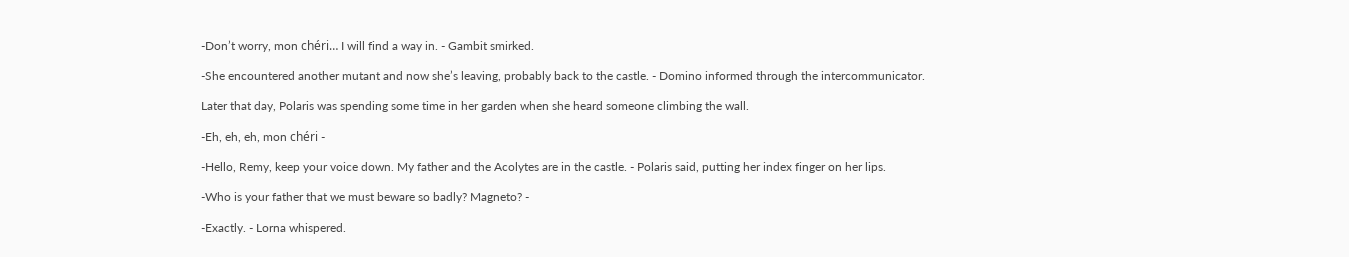-Don’t worry, mon chéri… I will find a way in. - Gambit smirked.

-She encountered another mutant and now she’s leaving, probably back to the castle. - Domino informed through the intercommunicator.

Later that day, Polaris was spending some time in her garden when she heard someone climbing the wall.

-Eh, eh, eh, mon chéri -

-Hello, Remy, keep your voice down. My father and the Acolytes are in the castle. - Polaris said, putting her index finger on her lips.

-Who is your father that we must beware so badly? Magneto? -

-Exactly. - Lorna whispered.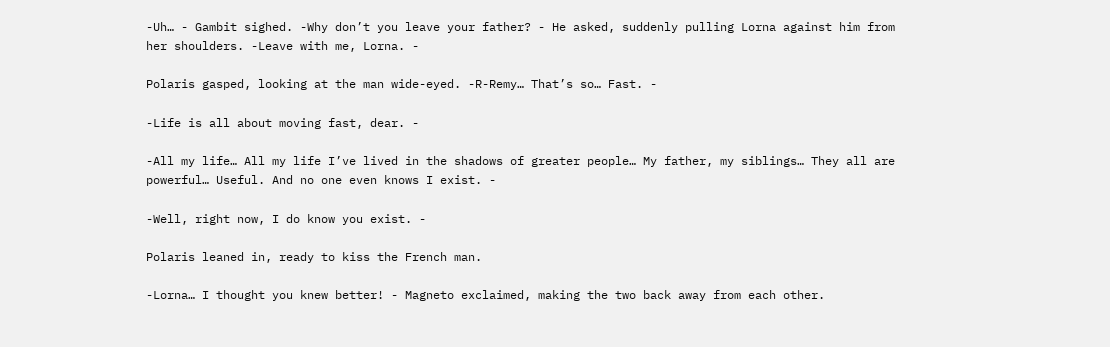-Uh… - Gambit sighed. -Why don’t you leave your father? - He asked, suddenly pulling Lorna against him from her shoulders. -Leave with me, Lorna. -

Polaris gasped, looking at the man wide-eyed. -R-Remy… That’s so… Fast. -

-Life is all about moving fast, dear. -

-All my life… All my life I’ve lived in the shadows of greater people… My father, my siblings… They all are powerful… Useful. And no one even knows I exist. -

-Well, right now, I do know you exist. -

Polaris leaned in, ready to kiss the French man.

-Lorna… I thought you knew better! - Magneto exclaimed, making the two back away from each other.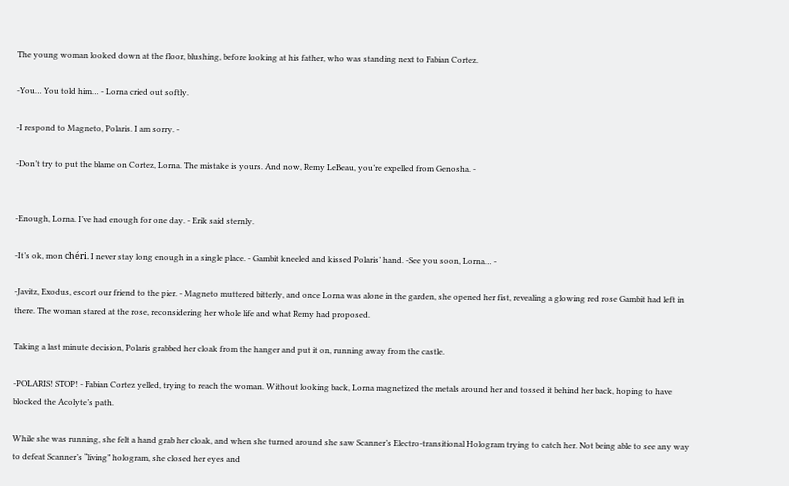The young woman looked down at the floor, blushing, before looking at his father, who was standing next to Fabian Cortez.

-You… You told him… - Lorna cried out softly.

-I respond to Magneto, Polaris. I am sorry. -

-Don’t try to put the blame on Cortez, Lorna. The mistake is yours. And now, Remy LeBeau, you’re expelled from Genosha. -


-Enough, Lorna. I’ve had enough for one day. - Erik said sternly.

-It’s ok, mon chéri. I never stay long enough in a single place. - Gambit kneeled and kissed Polaris’ hand. -See you soon, Lorna… -

-Javitz, Exodus, escort our friend to the pier. - Magneto muttered bitterly, and once Lorna was alone in the garden, she opened her fist, revealing a glowing red rose Gambit had left in there. The woman stared at the rose, reconsidering her whole life and what Remy had proposed.

Taking a last minute decision, Polaris grabbed her cloak from the hanger and put it on, running away from the castle.

-POLARIS! STOP! - Fabian Cortez yelled, trying to reach the woman. Without looking back, Lorna magnetized the metals around her and tossed it behind her back, hoping to have blocked the Acolyte’s path.

While she was running, she felt a hand grab her cloak, and when she turned around she saw Scanner’s Electro-transitional Hologram trying to catch her. Not being able to see any way to defeat Scanner’s “living” hologram, she closed her eyes and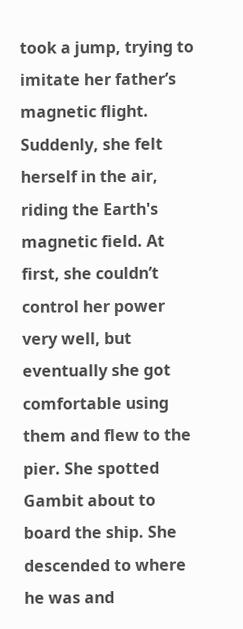took a jump, trying to imitate her father’s magnetic flight. Suddenly, she felt herself in the air, riding the Earth's magnetic field. At first, she couldn’t control her power very well, but eventually she got comfortable using them and flew to the pier. She spotted Gambit about to board the ship. She descended to where he was and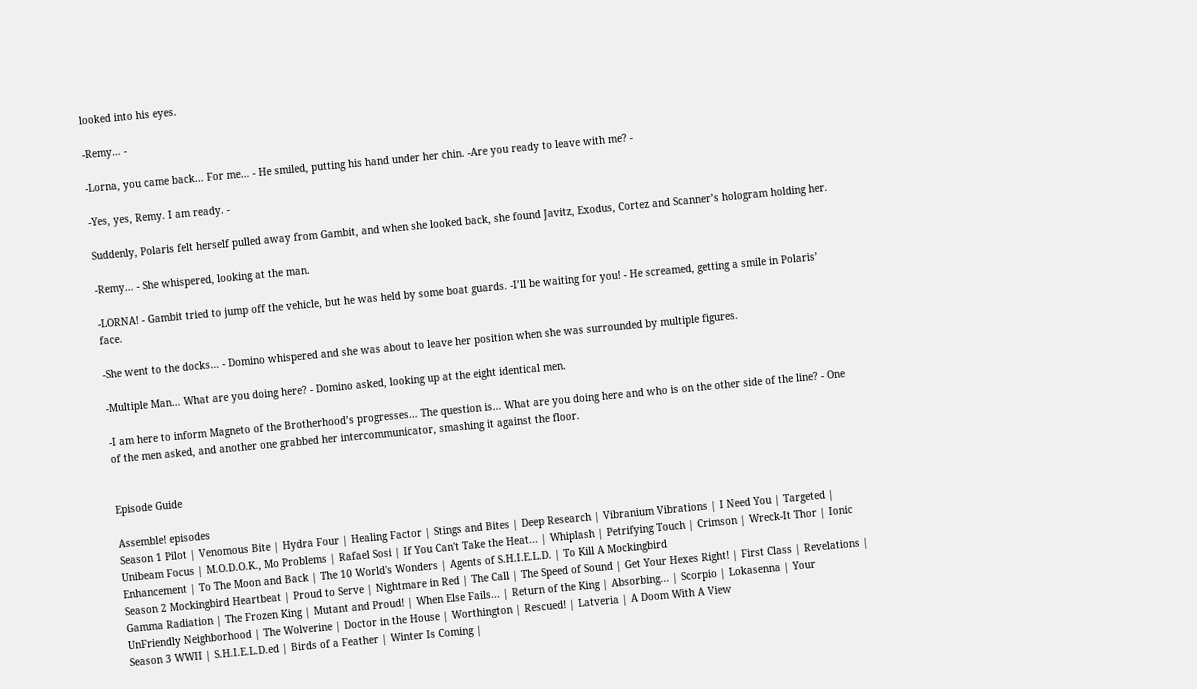looked into his eyes.

-Remy… -

-Lorna, you came back… For me… - He smiled, putting his hand under her chin. -Are you ready to leave with me? -

-Yes, yes, Remy. I am ready. -

Suddenly, Polaris felt herself pulled away from Gambit, and when she looked back, she found Javitz, Exodus, Cortez and Scanner’s hologram holding her.

-Remy… - She whispered, looking at the man.

-LORNA! - Gambit tried to jump off the vehicle, but he was held by some boat guards. -I’ll be waiting for you! - He screamed, getting a smile in Polaris’ face.

-She went to the docks… - Domino whispered and she was about to leave her position when she was surrounded by multiple figures.

-Multiple Man… What are you doing here? - Domino asked, looking up at the eight identical men.

-I am here to inform Magneto of the Brotherhood’s progresses… The question is… What are you doing here and who is on the other side of the line? - One of the men asked, and another one grabbed her intercommunicator, smashing it against the floor.


Episode Guide

Assemble! episodes
Season 1 Pilot | Venomous Bite | Hydra Four | Healing Factor | Stings and Bites | Deep Research | Vibranium Vibrations | I Need You | Targeted | Unibeam Focus | M.O.D.O.K., Mo Problems | Rafael Sosi | If You Can't Take the Heat... | Whiplash | Petrifying Touch | Crimson | Wreck-It Thor | Ionic Enhancement | To The Moon and Back | The 10 World's Wonders | Agents of S.H.I.E.L.D. | To Kill A Mockingbird
Season 2 Mockingbird Heartbeat | Proud to Serve | Nightmare in Red | The Call | The Speed of Sound | Get Your Hexes Right! | First Class | Revelations | Gamma Radiation | The Frozen King | Mutant and Proud! | When Else Fails... | Return of the King | Absorbing... | Scorpio | Lokasenna | Your UnFriendly Neighborhood | The Wolverine | Doctor in the House | Worthington | Rescued! | Latveria | A Doom With A View
Season 3 WWII | S.H.I.E.L.D.ed | Birds of a Feather | Winter Is Coming |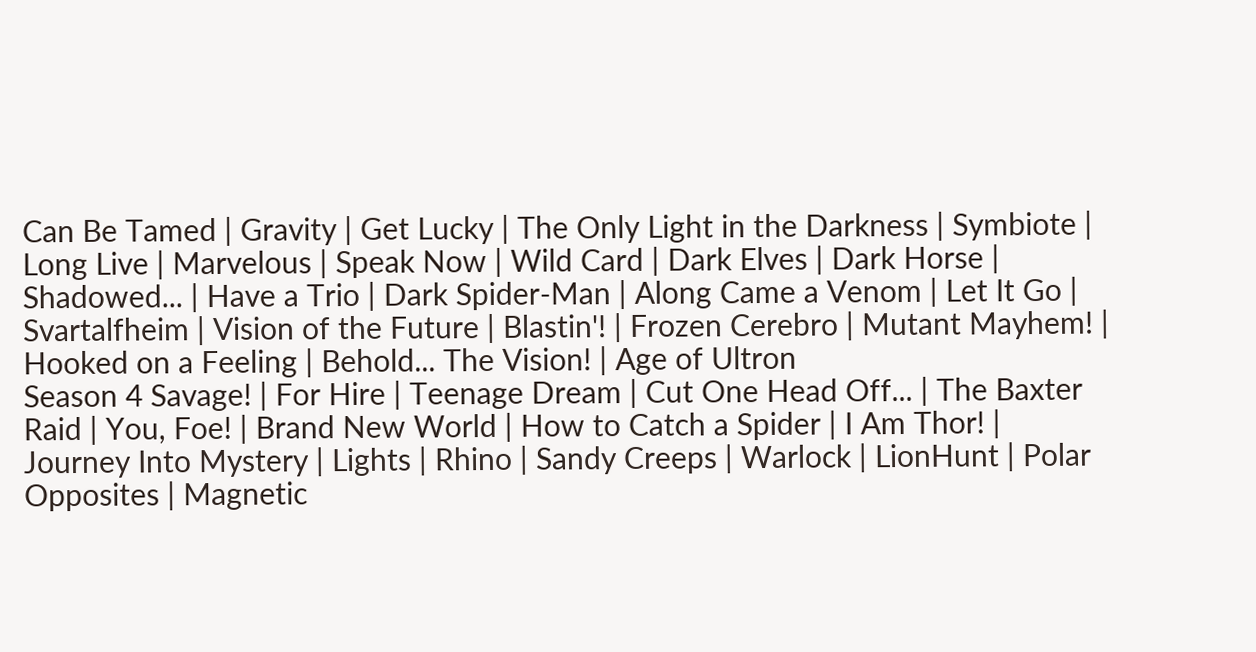Can Be Tamed | Gravity | Get Lucky | The Only Light in the Darkness | Symbiote | Long Live | Marvelous | Speak Now | Wild Card | Dark Elves | Dark Horse | Shadowed... | Have a Trio | Dark Spider-Man | Along Came a Venom | Let It Go | Svartalfheim | Vision of the Future | Blastin'! | Frozen Cerebro | Mutant Mayhem! | Hooked on a Feeling | Behold... The Vision! | Age of Ultron
Season 4 Savage! | For Hire | Teenage Dream | Cut One Head Off... | The Baxter Raid | You, Foe! | Brand New World | How to Catch a Spider | I Am Thor! | Journey Into Mystery | Lights | Rhino | Sandy Creeps | Warlock | LionHunt | Polar Opposites | Magnetic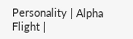Personality | Alpha Flight |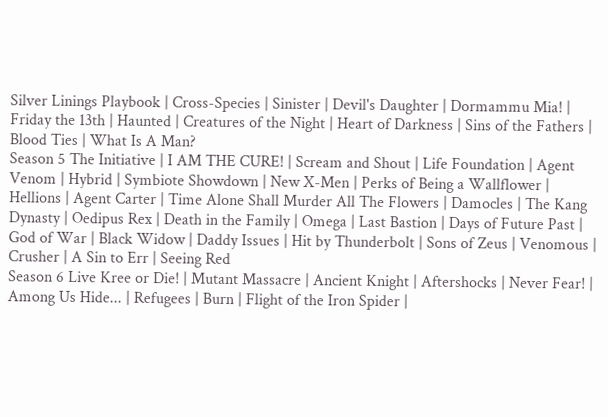Silver Linings Playbook | Cross-Species | Sinister | Devil's Daughter | Dormammu Mia! | Friday the 13th | Haunted | Creatures of the Night | Heart of Darkness | Sins of the Fathers | Blood Ties | What Is A Man?
Season 5 The Initiative | I AM THE CURE! | Scream and Shout | Life Foundation | Agent Venom | Hybrid | Symbiote Showdown | New X-Men | Perks of Being a Wallflower | Hellions | Agent Carter | Time Alone Shall Murder All The Flowers | Damocles | The Kang Dynasty | Oedipus Rex | Death in the Family | Omega | Last Bastion | Days of Future Past | God of War | Black Widow | Daddy Issues | Hit by Thunderbolt | Sons of Zeus | Venomous | Crusher | A Sin to Err | Seeing Red
Season 6 Live Kree or Die! | Mutant Massacre | Ancient Knight | Aftershocks | Never Fear! | Among Us Hide... | Refugees | Burn | Flight of the Iron Spider |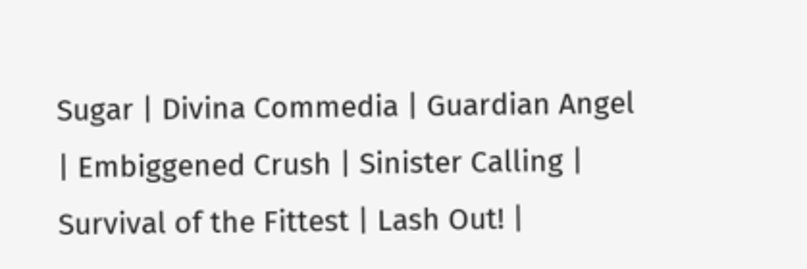Sugar | Divina Commedia | Guardian Angel | Embiggened Crush | Sinister Calling | Survival of the Fittest | Lash Out! |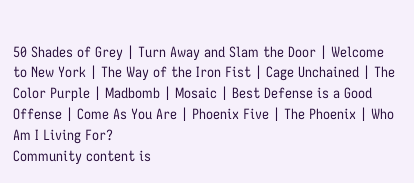50 Shades of Grey | Turn Away and Slam the Door | Welcome to New York | The Way of the Iron Fist | Cage Unchained | The Color Purple | Madbomb | Mosaic | Best Defense is a Good Offense | Come As You Are | Phoenix Five | The Phoenix | Who Am I Living For?
Community content is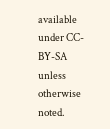available under CC-BY-SA unless otherwise noted.